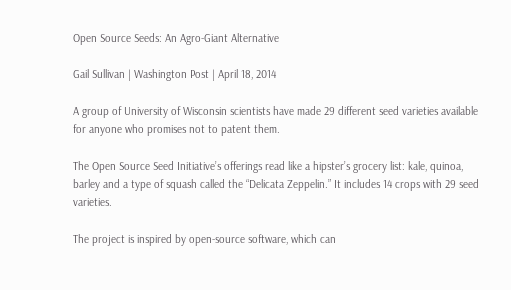Open Source Seeds: An Agro-Giant Alternative

Gail Sullivan | Washington Post | April 18, 2014

A group of University of Wisconsin scientists have made 29 different seed varieties available for anyone who promises not to patent them.

The Open Source Seed Initiative’s offerings read like a hipster’s grocery list: kale, quinoa, barley and a type of squash called the “Delicata Zeppelin.” It includes 14 crops with 29 seed varieties.

The project is inspired by open-source software, which can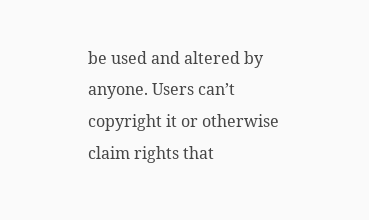be used and altered by anyone. Users can’t copyright it or otherwise claim rights that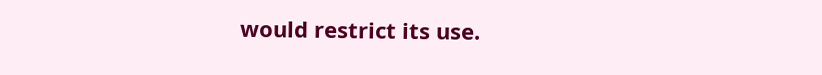would restrict its use.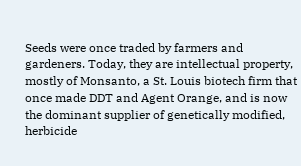Seeds were once traded by farmers and gardeners. Today, they are intellectual property, mostly of Monsanto, a St. Louis biotech firm that once made DDT and Agent Orange, and is now the dominant supplier of genetically modified, herbicide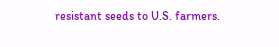resistant seeds to U.S. farmers.